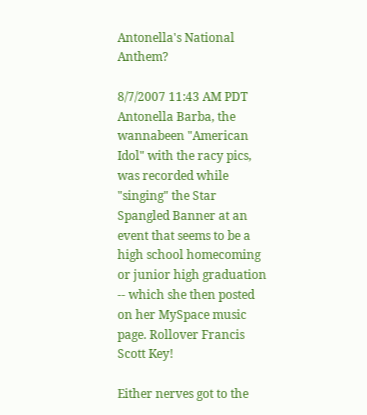Antonella's National Anthem?

8/7/2007 11:43 AM PDT
Antonella Barba, the wannabeen "American Idol" with the racy pics, was recorded while "singing" the Star Spangled Banner at an event that seems to be a high school homecoming or junior high graduation -- which she then posted on her MySpace music page. Rollover Francis Scott Key!

Either nerves got to the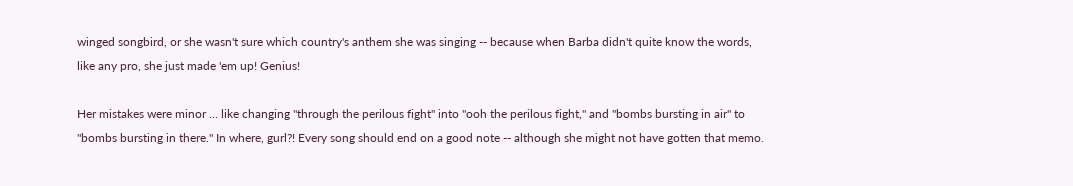winged songbird, or she wasn't sure which country's anthem she was singing -- because when Barba didn't quite know the words, like any pro, she just made 'em up! Genius!

Her mistakes were minor ... like changing "through the perilous fight" into "ooh the perilous fight," and "bombs bursting in air" to "bombs bursting in there." In where, gurl?! Every song should end on a good note -- although she might not have gotten that memo.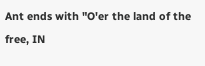Ant ends with "O'er the land of the free, IN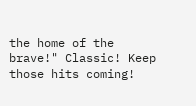the home of the brave!" Classic! Keep those hits coming!